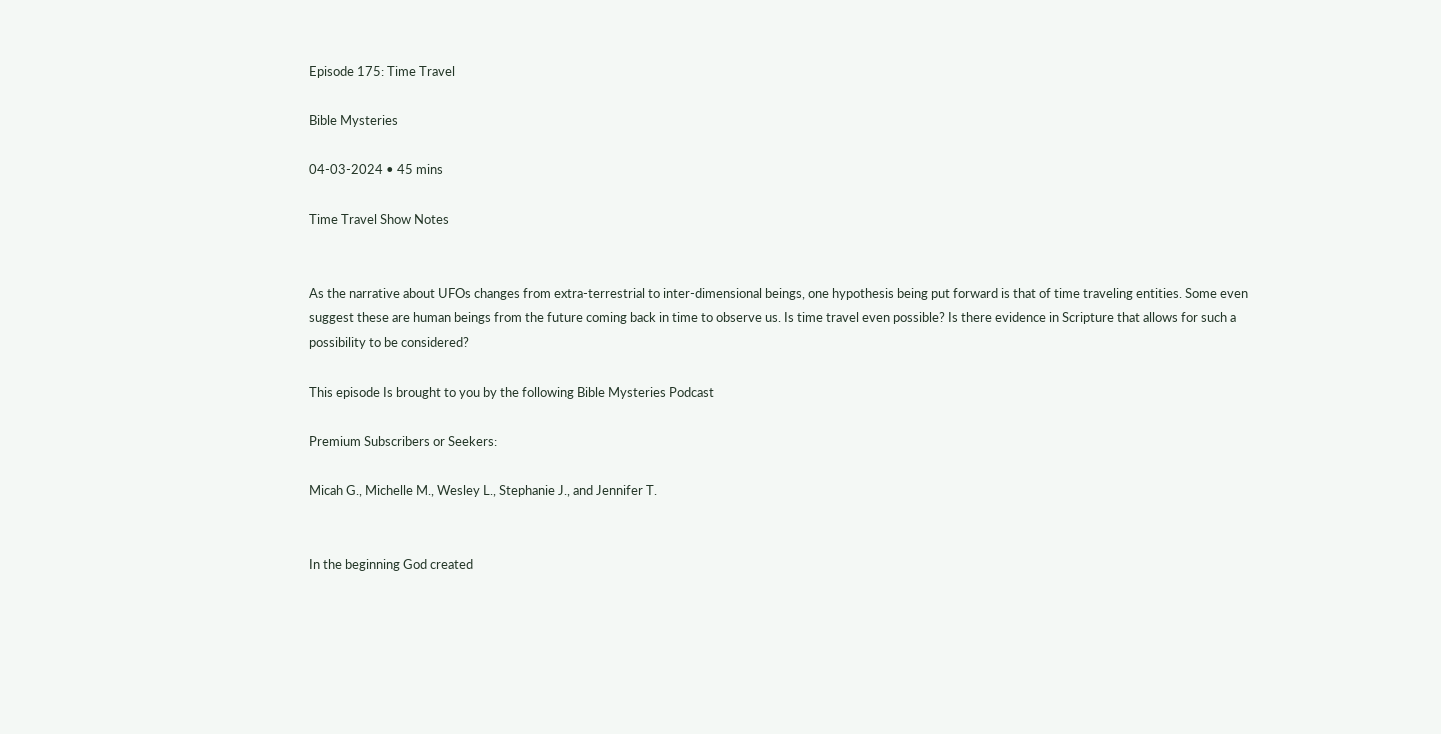Episode 175: Time Travel

Bible Mysteries

04-03-2024 • 45 mins

Time Travel Show Notes


As the narrative about UFOs changes from extra-terrestrial to inter-dimensional beings, one hypothesis being put forward is that of time traveling entities. Some even suggest these are human beings from the future coming back in time to observe us. Is time travel even possible? Is there evidence in Scripture that allows for such a possibility to be considered?

This episode Is brought to you by the following Bible Mysteries Podcast

Premium Subscribers or Seekers:

Micah G., Michelle M., Wesley L., Stephanie J., and Jennifer T.


In the beginning God created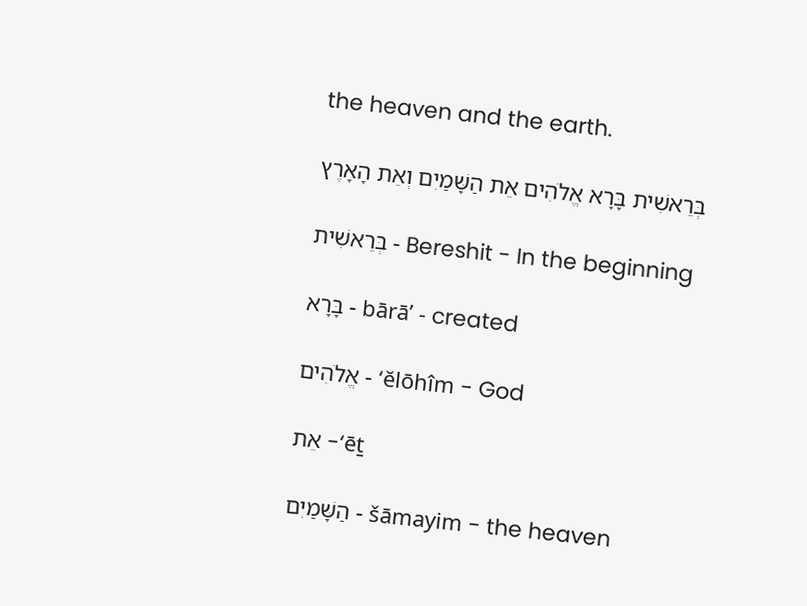the heaven and the earth.

בְּרֵאשִׁית בָּרָא אֱלֹהִים אֵת הַשָּׁמַיִם וְאֵת הָאָרֶץ

בְּרֵאשִׁית - Bereshit - In the beginning

בָּרָא - bārā’ - created

אֱלֹהִים - ‘ĕlōhîm - God

אֵת -‘ēṯ

הַשָּׁמַיִם - šāmayim - the heaven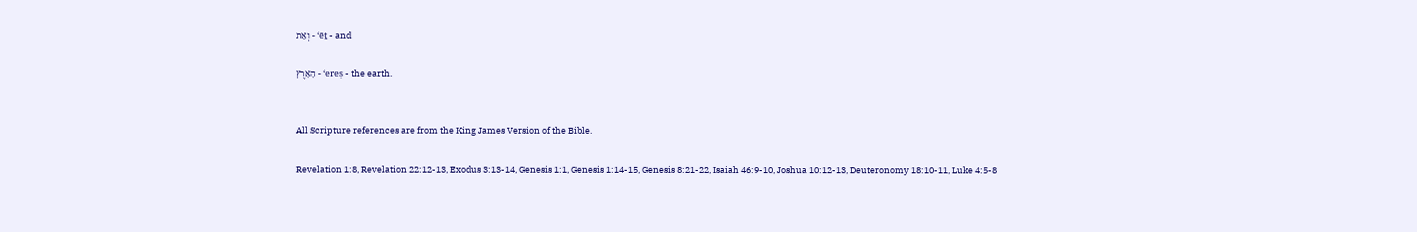וְאֵת - ‘ēṯ - and

הָאָרֶץ - ‘ereṣ - the earth.


All Scripture references are from the King James Version of the Bible.

Revelation 1:8, Revelation 22:12-13, Exodus 3:13-14, Genesis 1:1, Genesis 1:14-15, Genesis 8:21-22, Isaiah 46:9-10, Joshua 10:12-13, Deuteronomy 18:10-11, Luke 4:5-8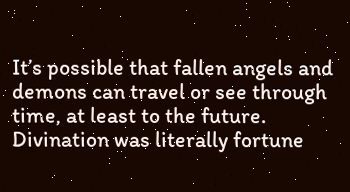It’s possible that fallen angels and demons can travel or see through time, at least to the future. Divination was literally fortune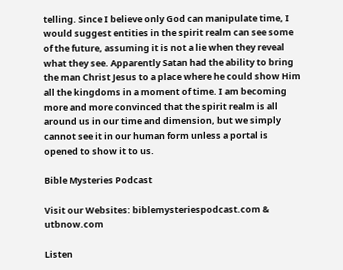telling. Since I believe only God can manipulate time, I would suggest entities in the spirit realm can see some of the future, assuming it is not a lie when they reveal what they see. Apparently Satan had the ability to bring the man Christ Jesus to a place where he could show Him all the kingdoms in a moment of time. I am becoming more and more convinced that the spirit realm is all around us in our time and dimension, but we simply cannot see it in our human form unless a portal is opened to show it to us.

Bible Mysteries Podcast

Visit our Websites: biblemysteriespodcast.com & utbnow.com

Listen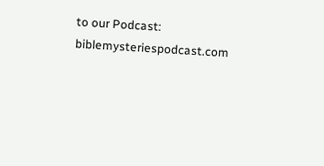to our Podcast: biblemysteriespodcast.com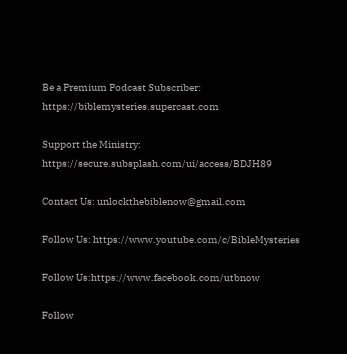Be a Premium Podcast Subscriber: https://biblemysteries.supercast.com

Support the Ministry: https://secure.subsplash.com/ui/access/BDJH89

Contact Us: unlockthebiblenow@gmail.com

Follow Us: https://www.youtube.com/c/BibleMysteries

Follow Us:https://www.facebook.com/utbnow

Follow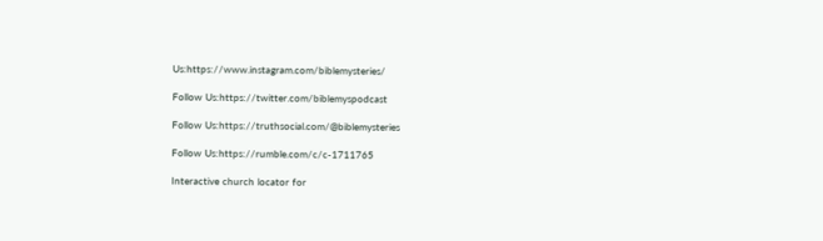Us:https://www.instagram.com/biblemysteries/

Follow Us:https://twitter.com/biblemyspodcast

Follow Us:https://truthsocial.com/@biblemysteries

Follow Us:https://rumble.com/c/c-1711765

Interactive church locator for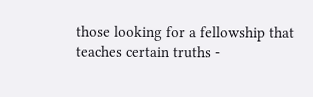those looking for a fellowship that teaches certain truths -